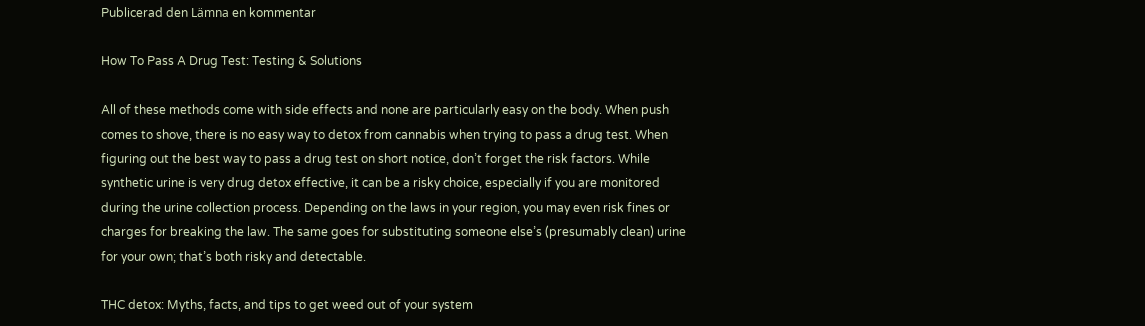Publicerad den Lämna en kommentar

How To Pass A Drug Test: Testing & Solutions

All of these methods come with side effects and none are particularly easy on the body. When push comes to shove, there is no easy way to detox from cannabis when trying to pass a drug test. When figuring out the best way to pass a drug test on short notice, don’t forget the risk factors. While synthetic urine is very drug detox effective, it can be a risky choice, especially if you are monitored during the urine collection process. Depending on the laws in your region, you may even risk fines or charges for breaking the law. The same goes for substituting someone else’s (presumably clean) urine for your own; that’s both risky and detectable.

THC detox: Myths, facts, and tips to get weed out of your system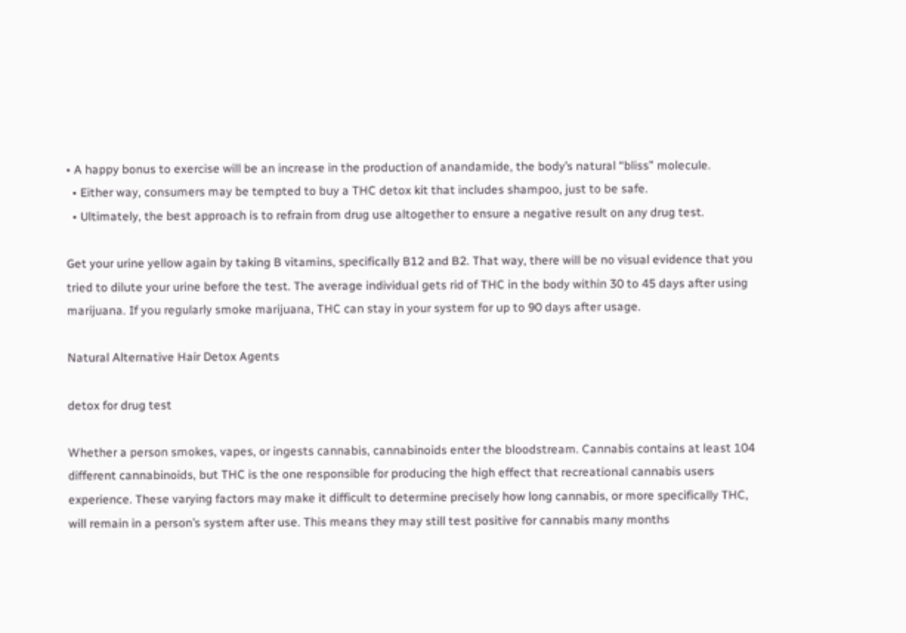• A happy bonus to exercise will be an increase in the production of anandamide, the body’s natural “bliss” molecule.
  • Either way, consumers may be tempted to buy a THC detox kit that includes shampoo, just to be safe.
  • Ultimately, the best approach is to refrain from drug use altogether to ensure a negative result on any drug test.

Get your urine yellow again by taking B vitamins, specifically B12 and B2. That way, there will be no visual evidence that you tried to dilute your urine before the test. The average individual gets rid of THC in the body within 30 to 45 days after using marijuana. If you regularly smoke marijuana, THC can stay in your system for up to 90 days after usage.

Natural Alternative Hair Detox Agents

detox for drug test

Whether a person smokes, vapes, or ingests cannabis, cannabinoids enter the bloodstream. Cannabis contains at least 104 different cannabinoids, but THC is the one responsible for producing the high effect that recreational cannabis users experience. These varying factors may make it difficult to determine precisely how long cannabis, or more specifically THC, will remain in a person’s system after use. This means they may still test positive for cannabis many months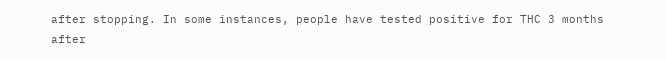after stopping. In some instances, people have tested positive for THC 3 months after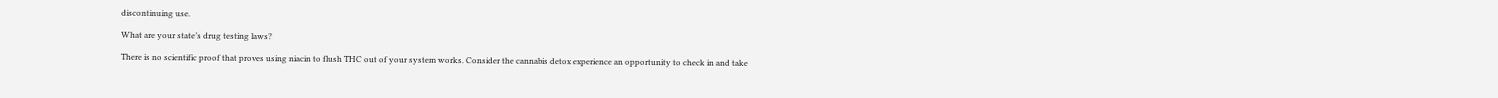discontinuing use.

What are your state’s drug testing laws?

There is no scientific proof that proves using niacin to flush THC out of your system works. Consider the cannabis detox experience an opportunity to check in and take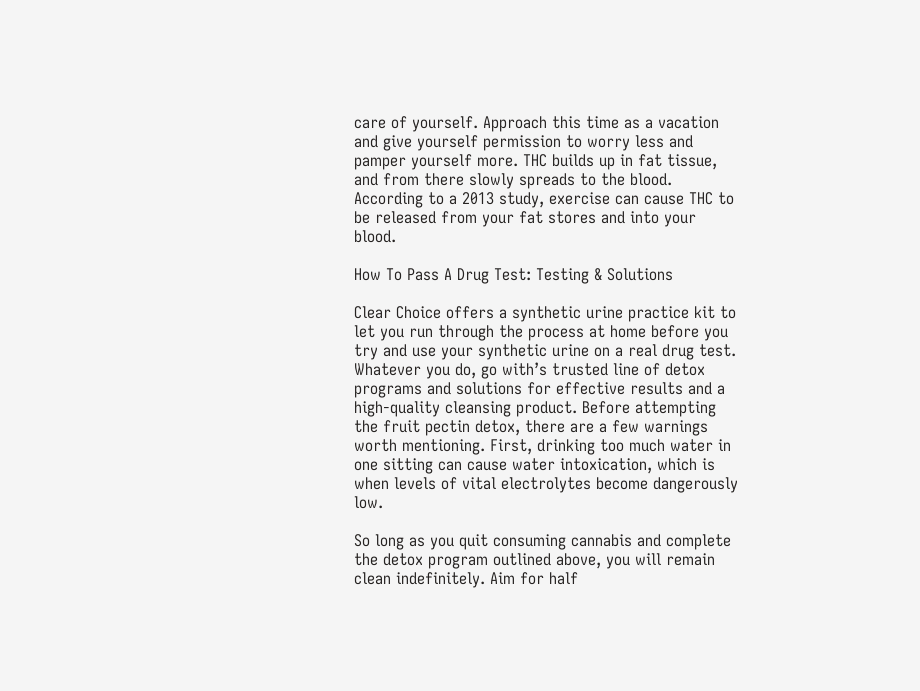care of yourself. Approach this time as a vacation and give yourself permission to worry less and pamper yourself more. THC builds up in fat tissue, and from there slowly spreads to the blood. According to a 2013 study, exercise can cause THC to be released from your fat stores and into your blood.

How To Pass A Drug Test: Testing & Solutions

Clear Choice offers a synthetic urine practice kit to let you run through the process at home before you try and use your synthetic urine on a real drug test. Whatever you do, go with’s trusted line of detox programs and solutions for effective results and a high-quality cleansing product. Before attempting the fruit pectin detox, there are a few warnings worth mentioning. First, drinking too much water in one sitting can cause water intoxication, which is when levels of vital electrolytes become dangerously low.

So long as you quit consuming cannabis and complete the detox program outlined above, you will remain clean indefinitely. Aim for half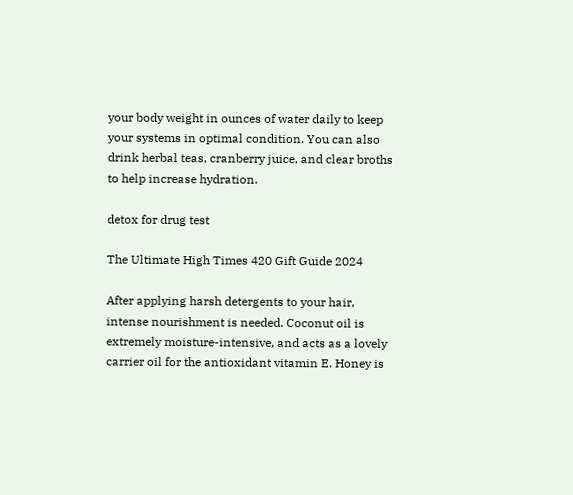your body weight in ounces of water daily to keep your systems in optimal condition. You can also drink herbal teas, cranberry juice, and clear broths to help increase hydration.

detox for drug test

The Ultimate High Times 420 Gift Guide 2024

After applying harsh detergents to your hair, intense nourishment is needed. Coconut oil is extremely moisture-intensive, and acts as a lovely carrier oil for the antioxidant vitamin E. Honey is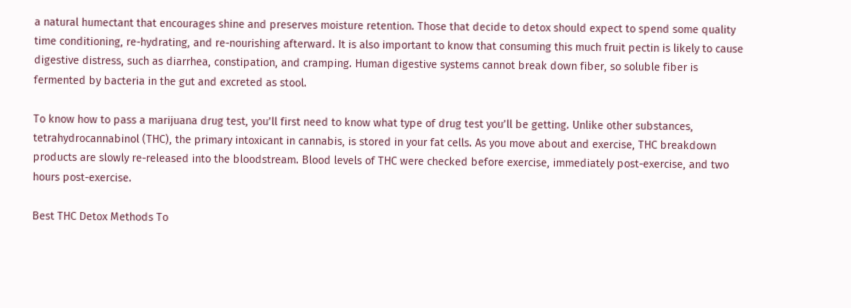a natural humectant that encourages shine and preserves moisture retention. Those that decide to detox should expect to spend some quality time conditioning, re-hydrating, and re-nourishing afterward. It is also important to know that consuming this much fruit pectin is likely to cause digestive distress, such as diarrhea, constipation, and cramping. Human digestive systems cannot break down fiber, so soluble fiber is fermented by bacteria in the gut and excreted as stool.

To know how to pass a marijuana drug test, you’ll first need to know what type of drug test you’ll be getting. Unlike other substances, tetrahydrocannabinol (THC), the primary intoxicant in cannabis, is stored in your fat cells. As you move about and exercise, THC breakdown products are slowly re-released into the bloodstream. Blood levels of THC were checked before exercise, immediately post-exercise, and two hours post-exercise.

Best THC Detox Methods To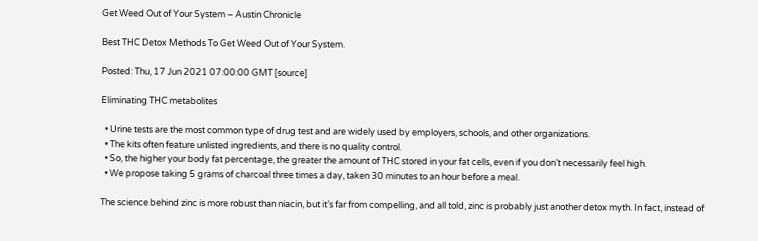Get Weed Out of Your System – Austin Chronicle

Best THC Detox Methods To Get Weed Out of Your System.

Posted: Thu, 17 Jun 2021 07:00:00 GMT [source]

Eliminating THC metabolites

  • Urine tests are the most common type of drug test and are widely used by employers, schools, and other organizations.
  • The kits often feature unlisted ingredients, and there is no quality control.
  • So, the higher your body fat percentage, the greater the amount of THC stored in your fat cells, even if you don’t necessarily feel high.
  • We propose taking 5 grams of charcoal three times a day, taken 30 minutes to an hour before a meal.

The science behind zinc is more robust than niacin, but it’s far from compelling, and all told, zinc is probably just another detox myth. In fact, instead of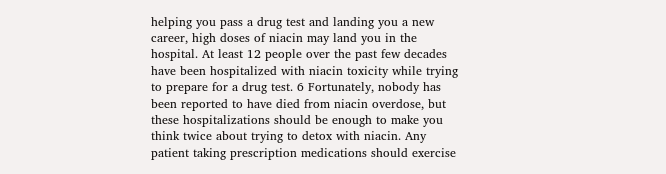helping you pass a drug test and landing you a new career, high doses of niacin may land you in the hospital. At least 12 people over the past few decades have been hospitalized with niacin toxicity while trying to prepare for a drug test. 6 Fortunately, nobody has been reported to have died from niacin overdose, but these hospitalizations should be enough to make you think twice about trying to detox with niacin. Any patient taking prescription medications should exercise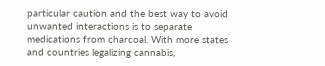particular caution and the best way to avoid unwanted interactions is to separate medications from charcoal. With more states and countries legalizing cannabis,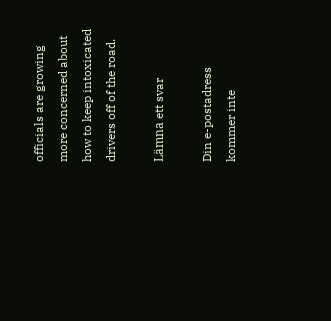officials are growing more concerned about how to keep intoxicated drivers off of the road.

Lämna ett svar

Din e-postadress kommer inte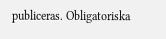publiceras. Obligatoriska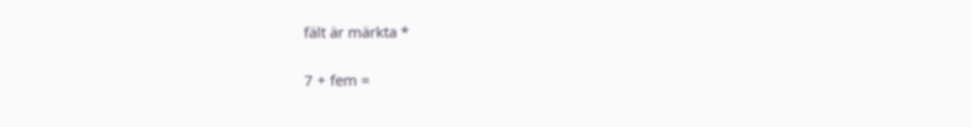fält är märkta *

7 + fem =